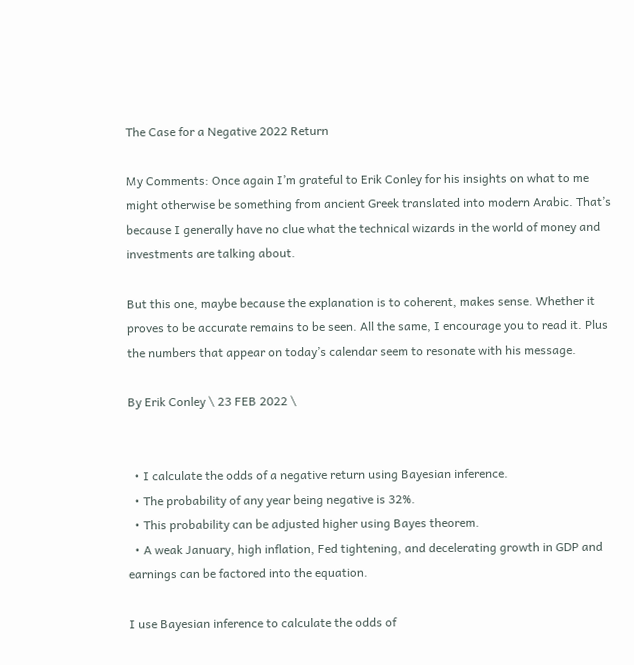The Case for a Negative 2022 Return

My Comments: Once again I’m grateful to Erik Conley for his insights on what to me might otherwise be something from ancient Greek translated into modern Arabic. That’s because I generally have no clue what the technical wizards in the world of money and investments are talking about.

But this one, maybe because the explanation is to coherent, makes sense. Whether it proves to be accurate remains to be seen. All the same, I encourage you to read it. Plus the numbers that appear on today’s calendar seem to resonate with his message.

By Erik Conley \ 23 FEB 2022 \


  • I calculate the odds of a negative return using Bayesian inference.
  • The probability of any year being negative is 32%.
  • This probability can be adjusted higher using Bayes theorem.
  • A weak January, high inflation, Fed tightening, and decelerating growth in GDP and earnings can be factored into the equation.

I use Bayesian inference to calculate the odds of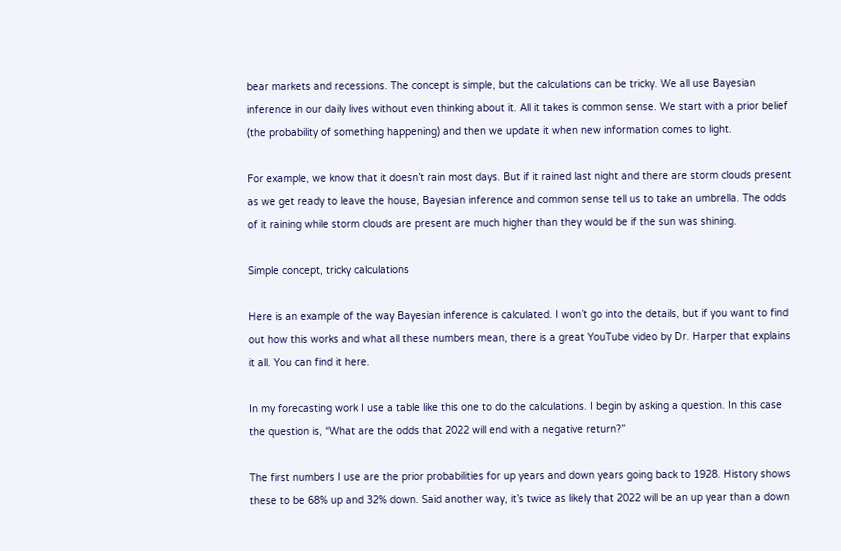bear markets and recessions. The concept is simple, but the calculations can be tricky. We all use Bayesian inference in our daily lives without even thinking about it. All it takes is common sense. We start with a prior belief (the probability of something happening) and then we update it when new information comes to light.

For example, we know that it doesn’t rain most days. But if it rained last night and there are storm clouds present as we get ready to leave the house, Bayesian inference and common sense tell us to take an umbrella. The odds of it raining while storm clouds are present are much higher than they would be if the sun was shining.

Simple concept, tricky calculations

Here is an example of the way Bayesian inference is calculated. I won’t go into the details, but if you want to find out how this works and what all these numbers mean, there is a great YouTube video by Dr. Harper that explains it all. You can find it here.

In my forecasting work I use a table like this one to do the calculations. I begin by asking a question. In this case the question is, “What are the odds that 2022 will end with a negative return?”

The first numbers I use are the prior probabilities for up years and down years going back to 1928. History shows these to be 68% up and 32% down. Said another way, it’s twice as likely that 2022 will be an up year than a down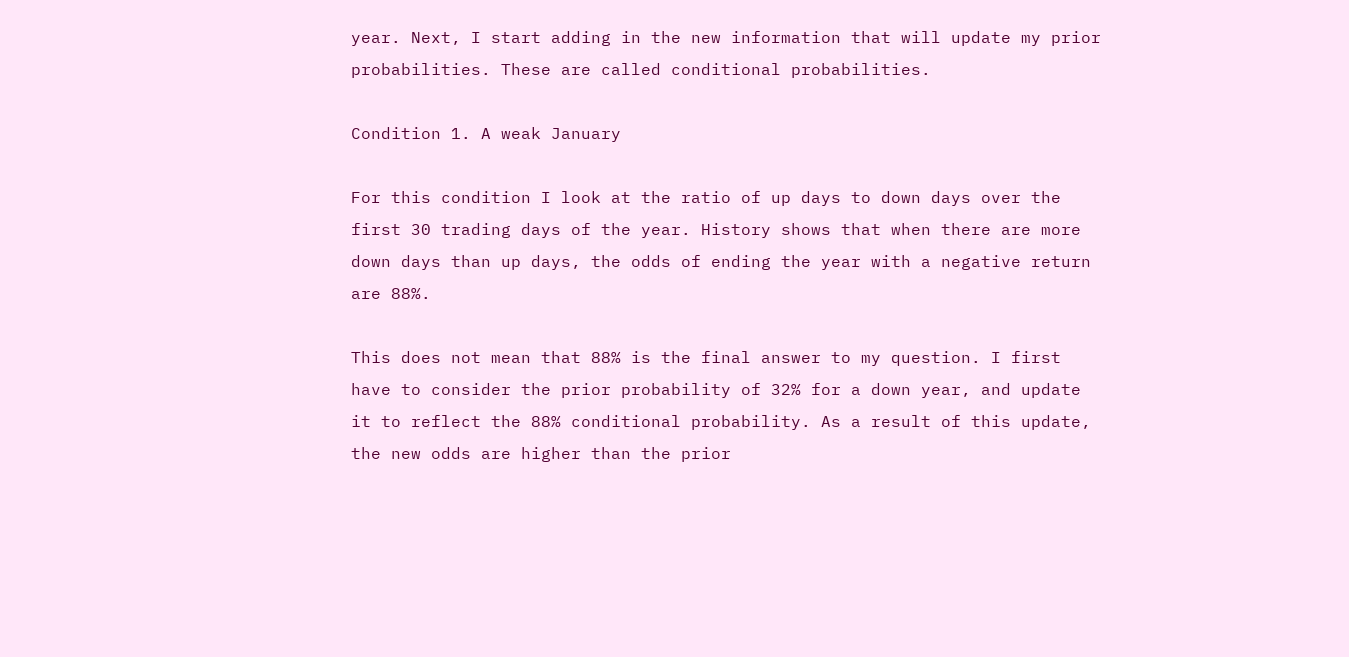year. Next, I start adding in the new information that will update my prior probabilities. These are called conditional probabilities.

Condition 1. A weak January

For this condition I look at the ratio of up days to down days over the first 30 trading days of the year. History shows that when there are more down days than up days, the odds of ending the year with a negative return are 88%.

This does not mean that 88% is the final answer to my question. I first have to consider the prior probability of 32% for a down year, and update it to reflect the 88% conditional probability. As a result of this update, the new odds are higher than the prior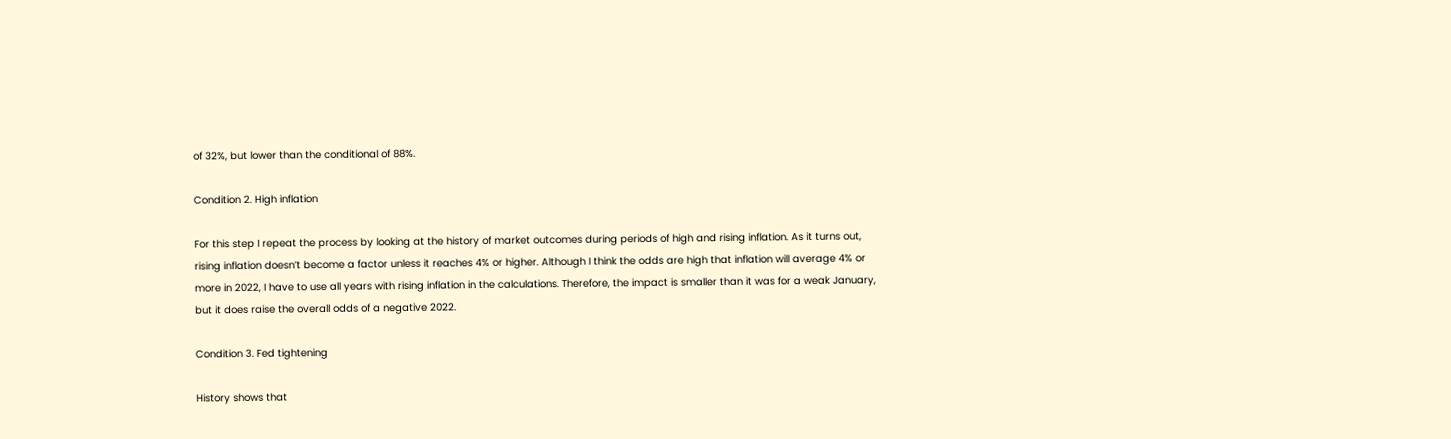of 32%, but lower than the conditional of 88%.

Condition 2. High inflation

For this step I repeat the process by looking at the history of market outcomes during periods of high and rising inflation. As it turns out, rising inflation doesn’t become a factor unless it reaches 4% or higher. Although I think the odds are high that inflation will average 4% or more in 2022, I have to use all years with rising inflation in the calculations. Therefore, the impact is smaller than it was for a weak January, but it does raise the overall odds of a negative 2022.

Condition 3. Fed tightening

History shows that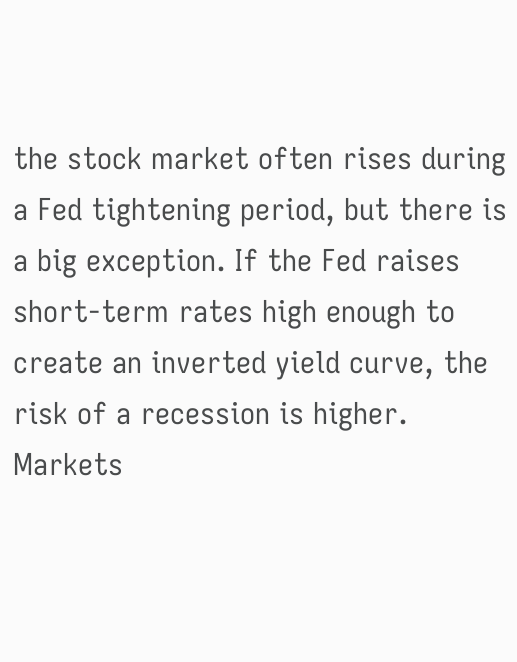the stock market often rises during a Fed tightening period, but there is a big exception. If the Fed raises short-term rates high enough to create an inverted yield curve, the risk of a recession is higher. Markets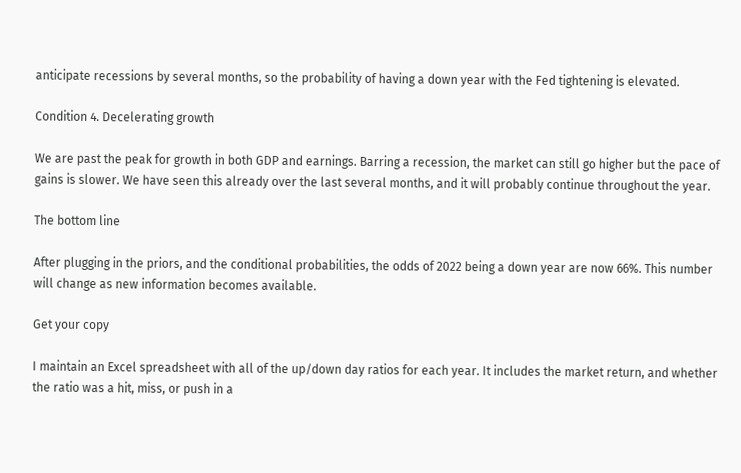anticipate recessions by several months, so the probability of having a down year with the Fed tightening is elevated.

Condition 4. Decelerating growth

We are past the peak for growth in both GDP and earnings. Barring a recession, the market can still go higher but the pace of gains is slower. We have seen this already over the last several months, and it will probably continue throughout the year.

The bottom line

After plugging in the priors, and the conditional probabilities, the odds of 2022 being a down year are now 66%. This number will change as new information becomes available.

Get your copy

I maintain an Excel spreadsheet with all of the up/down day ratios for each year. It includes the market return, and whether the ratio was a hit, miss, or push in a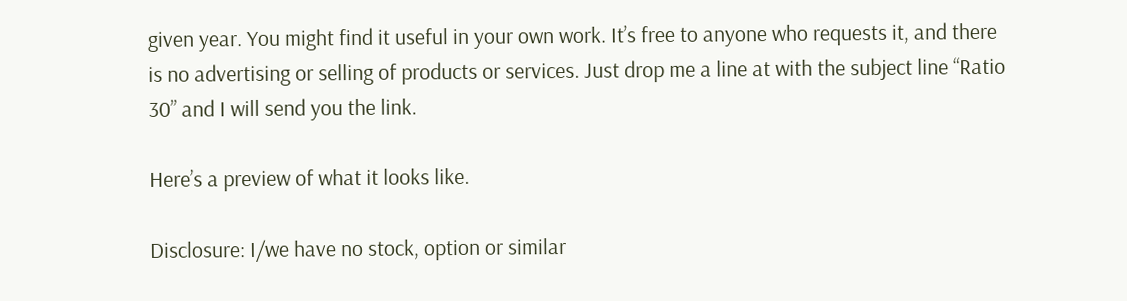given year. You might find it useful in your own work. It’s free to anyone who requests it, and there is no advertising or selling of products or services. Just drop me a line at with the subject line “Ratio 30” and I will send you the link.

Here’s a preview of what it looks like.

Disclosure: I/we have no stock, option or similar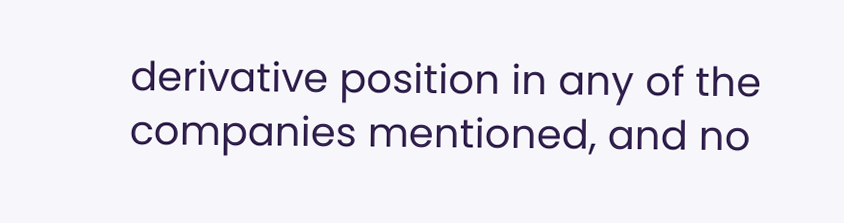derivative position in any of the companies mentioned, and no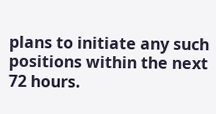plans to initiate any such positions within the next 72 hours.